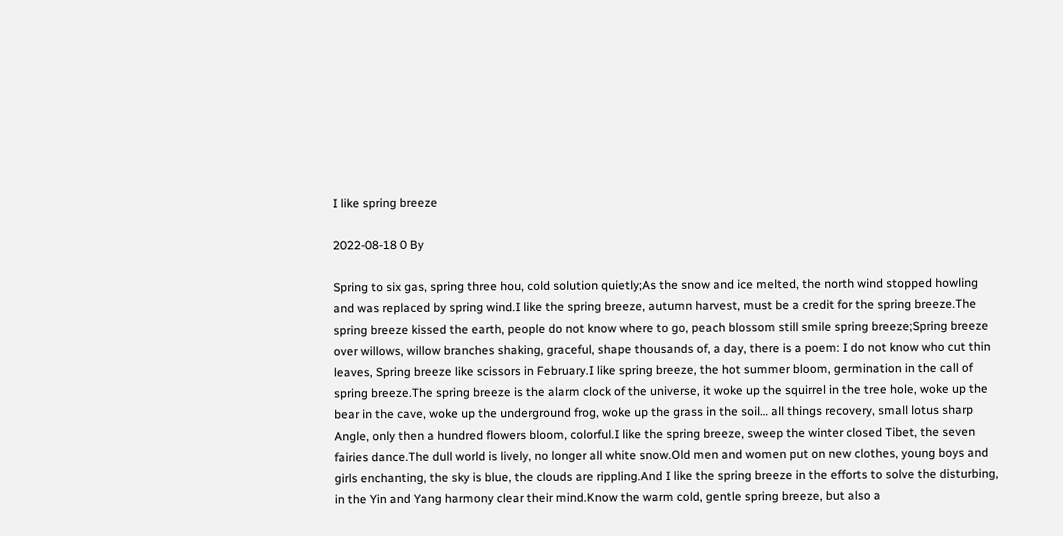I like spring breeze

2022-08-18 0 By

Spring to six gas, spring three hou, cold solution quietly;As the snow and ice melted, the north wind stopped howling and was replaced by spring wind.I like the spring breeze, autumn harvest, must be a credit for the spring breeze.The spring breeze kissed the earth, people do not know where to go, peach blossom still smile spring breeze;Spring breeze over willows, willow branches shaking, graceful, shape thousands of, a day, there is a poem: I do not know who cut thin leaves, Spring breeze like scissors in February.I like spring breeze, the hot summer bloom, germination in the call of spring breeze.The spring breeze is the alarm clock of the universe, it woke up the squirrel in the tree hole, woke up the bear in the cave, woke up the underground frog, woke up the grass in the soil… all things recovery, small lotus sharp Angle, only then a hundred flowers bloom, colorful.I like the spring breeze, sweep the winter closed Tibet, the seven fairies dance.The dull world is lively, no longer all white snow.Old men and women put on new clothes, young boys and girls enchanting, the sky is blue, the clouds are rippling.And I like the spring breeze in the efforts to solve the disturbing, in the Yin and Yang harmony clear their mind.Know the warm cold, gentle spring breeze, but also a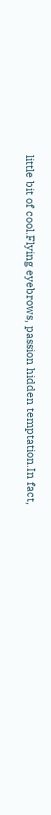little bit of cool.Flying eyebrows, passion hidden temptation.In fact,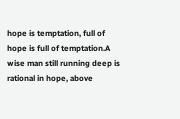hope is temptation, full of hope is full of temptation.A wise man still running deep is rational in hope, above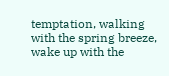temptation, walking with the spring breeze, wake up with the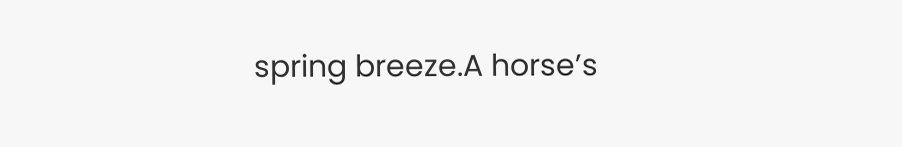spring breeze.A horse’s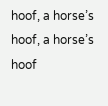hoof, a horse’s hoof, a horse’s hoof